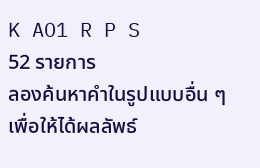K AO1 R P S
52 รายการ
ลองค้นหาคำในรูปแบบอื่น ๆ เพื่อให้ได้ผลลัพธ์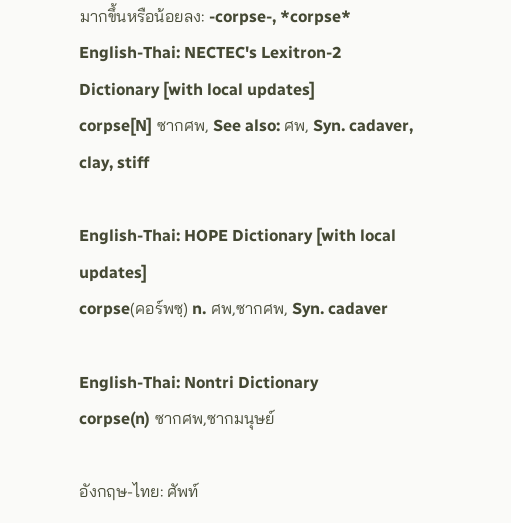มากขึ้นหรือน้อยลง: -corpse-, *corpse*
English-Thai: NECTEC's Lexitron-2 Dictionary [with local updates]
corpse[N] ซากศพ, See also: ศพ, Syn. cadaver, clay, stiff

English-Thai: HOPE Dictionary [with local updates]
corpse(คอร์พซฺ) n. ศพ,ซากศพ, Syn. cadaver

English-Thai: Nontri Dictionary
corpse(n) ซากศพ,ซากมนุษย์

อังกฤษ-ไทย: ศัพท์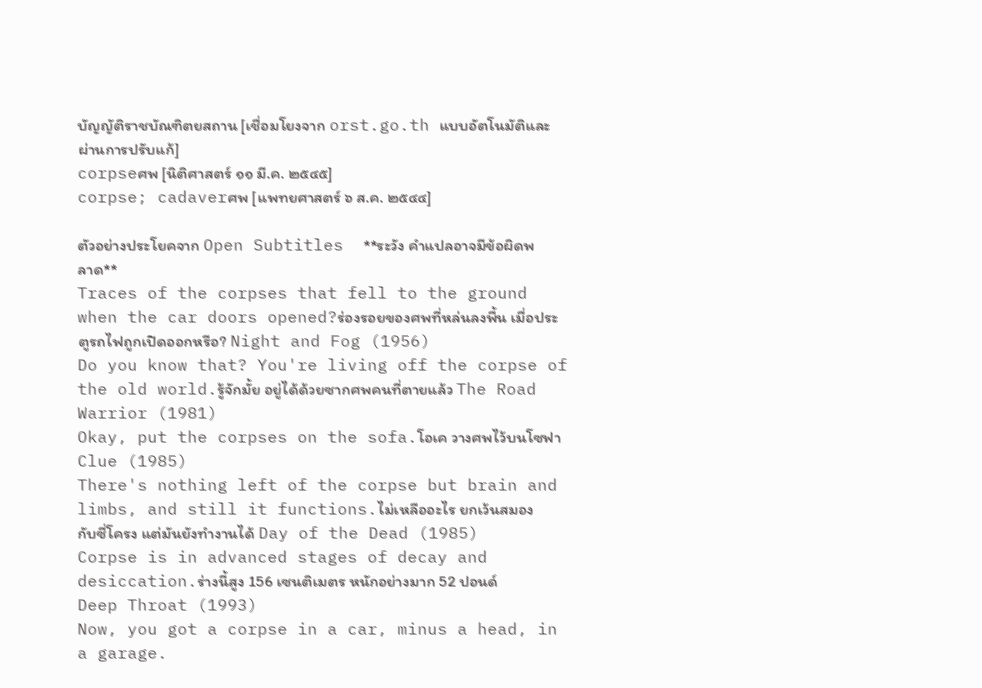บัญญัติราชบัณฑิตยสถาน [เชื่อมโยงจาก orst.go.th แบบอัตโนมัติและผ่านการปรับแก้]
corpseศพ [นิติศาสตร์ ๑๑ มี.ค. ๒๕๔๕]
corpse; cadaverศพ [แพทยศาสตร์ ๖ ส.ค. ๒๕๔๔]

ตัวอย่างประโยคจาก Open Subtitles  **ระวัง คำแปลอาจมีข้อผิดพลาด**
Traces of the corpses that fell to the ground when the car doors opened?ร่องรอยของศพที่หล่นลงพื้น เมื่อประตูรถไฟถูกเปิดออกหรีอ? Night and Fog (1956)
Do you know that? You're living off the corpse of the old world.รู้จักมั้ย อยู่ได้ด้วยซากศพคนที่ตายแล้ว The Road Warrior (1981)
Okay, put the corpses on the sofa.โอเค วางศพไว้บนโซฟา Clue (1985)
There's nothing left of the corpse but brain and limbs, and still it functions.ไม่เหลืออะไร ยกเว้นสมอง กับซี่โครง แต่มันยังทำงานได้ Day of the Dead (1985)
Corpse is in advanced stages of decay and desiccation.ร่างนี้สูง 156 เซนติเมตร หนักอย่างมาก 52 ปอนด์ Deep Throat (1993)
Now, you got a corpse in a car, minus a head, in a garage.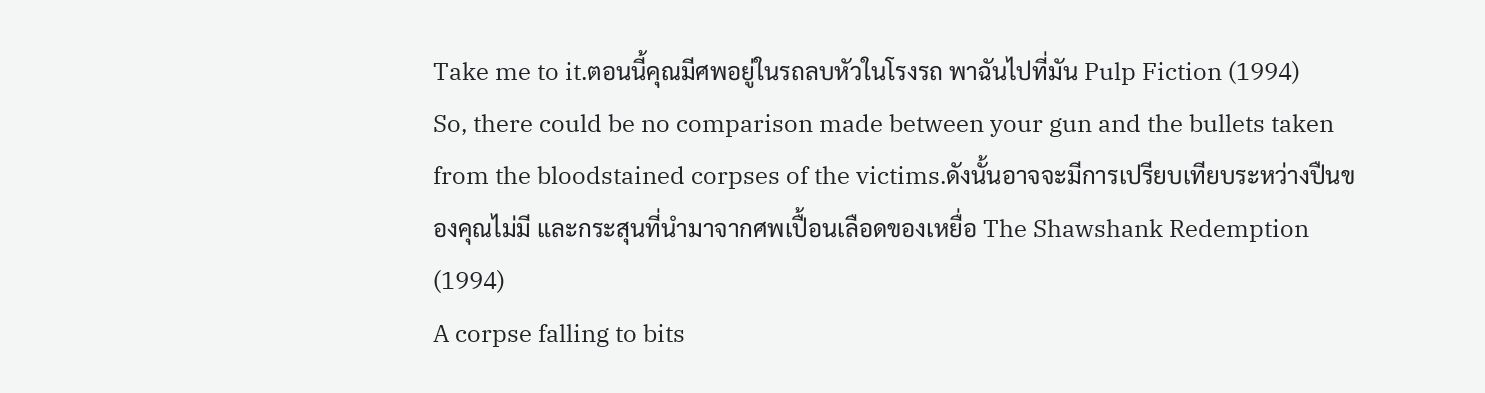Take me to it.ตอนนี้คุณมีศพอยู่ในรถลบหัวในโรงรถ พาฉันไปที่มัน Pulp Fiction (1994)
So, there could be no comparison made between your gun and the bullets taken from the bloodstained corpses of the victims.ดังนั้นอาจจะมีการเปรียบเทียบระหว่างปืนของคุณไม่มี และกระสุนที่นำมาจากศพเปื้อนเลือดของเหยื่อ The Shawshank Redemption (1994)
A corpse falling to bits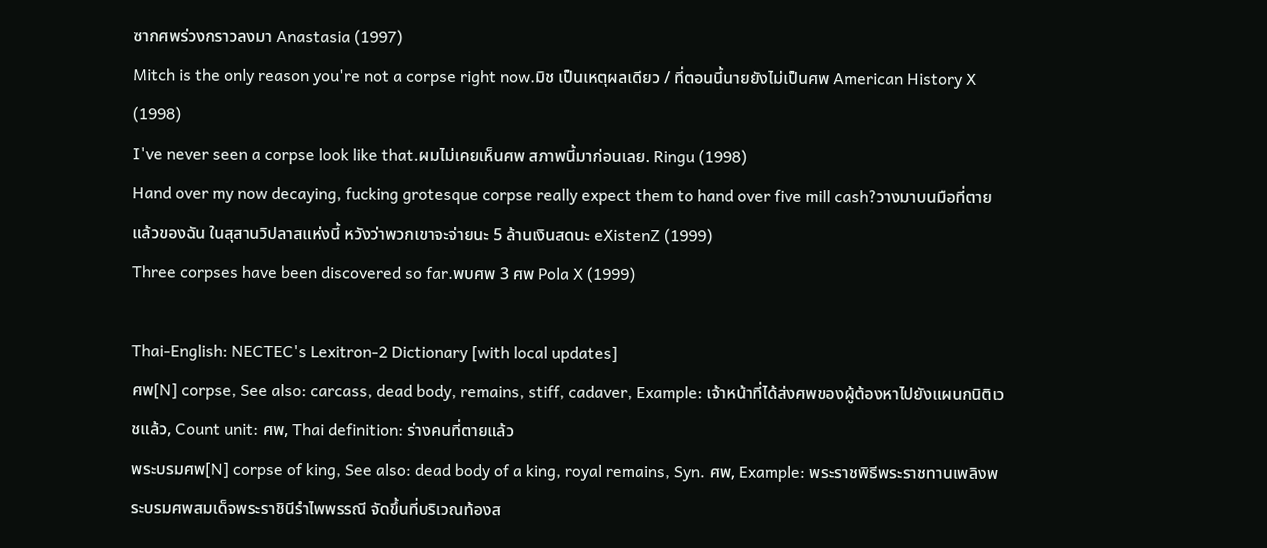ซากศพร่วงกราวลงมา Anastasia (1997)
Mitch is the only reason you're not a corpse right now.มิช เป็นเหตุผลเดียว / ที่ตอนนี้นายยังไม่เป็นศพ American History X (1998)
I've never seen a corpse look like that.ผมไม่เคยเห็นศพ สภาพนี้มาก่อนเลย. Ringu (1998)
Hand over my now decaying, fucking grotesque corpse really expect them to hand over five mill cash?วางมาบนมือที่ตายแล้วของฉัน ในสุสานวิปลาสแห่งนี้ หวังว่าพวกเขาจะจ่ายนะ 5 ล้านเงินสดนะ eXistenZ (1999)
Three corpses have been discovered so far.พบศพ 3 ศพ Pola X (1999)

Thai-English: NECTEC's Lexitron-2 Dictionary [with local updates]
ศพ[N] corpse, See also: carcass, dead body, remains, stiff, cadaver, Example: เจ้าหน้าที่ได้ส่งศพของผู้ต้องหาไปยังแผนกนิติเวชแล้ว, Count unit: ศพ, Thai definition: ร่างคนที่ตายแล้ว
พระบรมศพ[N] corpse of king, See also: dead body of a king, royal remains, Syn. ศพ, Example: พระราชพิธีพระราชทานเพลิงพระบรมศพสมเด็จพระราชินีรำไพพรรณี จัดขึ้นที่บริเวณท้องส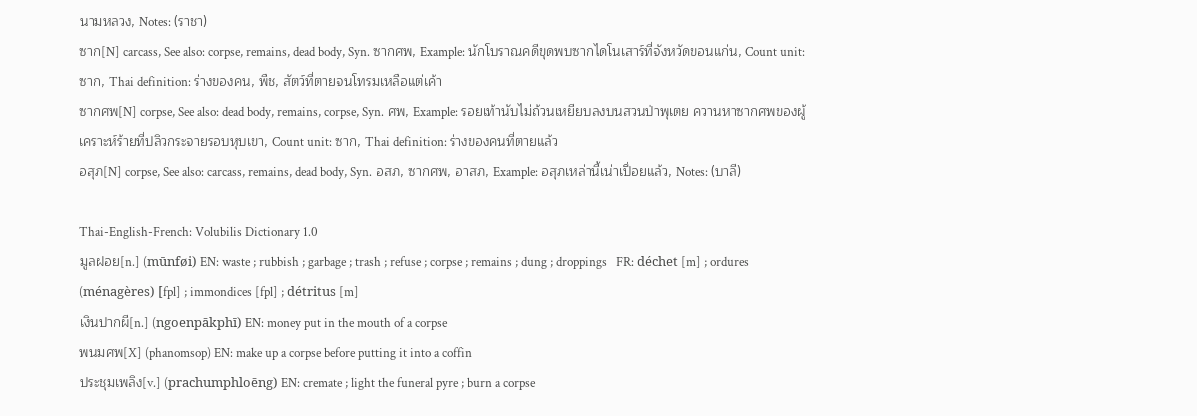นามหลวง, Notes: (ราชา)
ซาก[N] carcass, See also: corpse, remains, dead body, Syn. ซากศพ, Example: นักโบราณคดีขุดพบซากไดโนเสาร์ที่จังหวัดขอนแก่น, Count unit: ซาก, Thai definition: ร่างของคน, พืช, สัตว์ที่ตายจนโทรมเหลือแต่เค้า
ซากศพ[N] corpse, See also: dead body, remains, corpse, Syn. ศพ, Example: รอยเท้านับไม่ถ้วนเหยียบลงบนสวนป่าพุเตย ควานหาซากศพของผู้เคราะห์ร้ายที่ปลิวกระจายรอบหุบเขา, Count unit: ซาก, Thai definition: ร่างของคนที่ตายแล้ว
อสุภ[N] corpse, See also: carcass, remains, dead body, Syn. อสภ, ซากศพ, อาสภ, Example: อสุภเหล่านี้เน่าเปื่อยแล้ว, Notes: (บาลี)

Thai-English-French: Volubilis Dictionary 1.0
มูลฝอย[n.] (mūnføi) EN: waste ; rubbish ; garbage ; trash ; refuse ; corpse ; remains ; dung ; droppings   FR: déchet [m] ; ordures (ménagères) [fpl] ; immondices [fpl] ; détritus [m]
เงินปากผี[n.] (ngoenpākphī) EN: money put in the mouth of a corpse
พนมศพ[X] (phanomsop) EN: make up a corpse before putting it into a coffin
ประชุมเพลิง[v.] (prachumphloēng) EN: cremate ; light the funeral pyre ; burn a corpse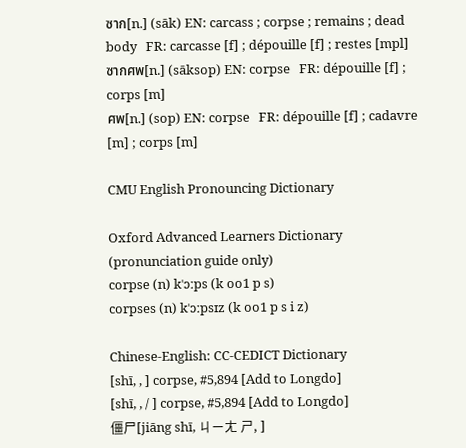ซาก[n.] (sāk) EN: carcass ; corpse ; remains ; dead body   FR: carcasse [f] ; dépouille [f] ; restes [mpl]
ซากศพ[n.] (sāksop) EN: corpse   FR: dépouille [f] ; corps [m]
ศพ[n.] (sop) EN: corpse   FR: dépouille [f] ; cadavre [m] ; corps [m]

CMU English Pronouncing Dictionary

Oxford Advanced Learners Dictionary (pronunciation guide only)
corpse (n) kˈɔːps (k oo1 p s)
corpses (n) kˈɔːpsɪz (k oo1 p s i z)

Chinese-English: CC-CEDICT Dictionary
[shī, , ] corpse, #5,894 [Add to Longdo]
[shī, , / ] corpse, #5,894 [Add to Longdo]
僵尸[jiāng shī, ㄐㄧㄤ ㄕ, ]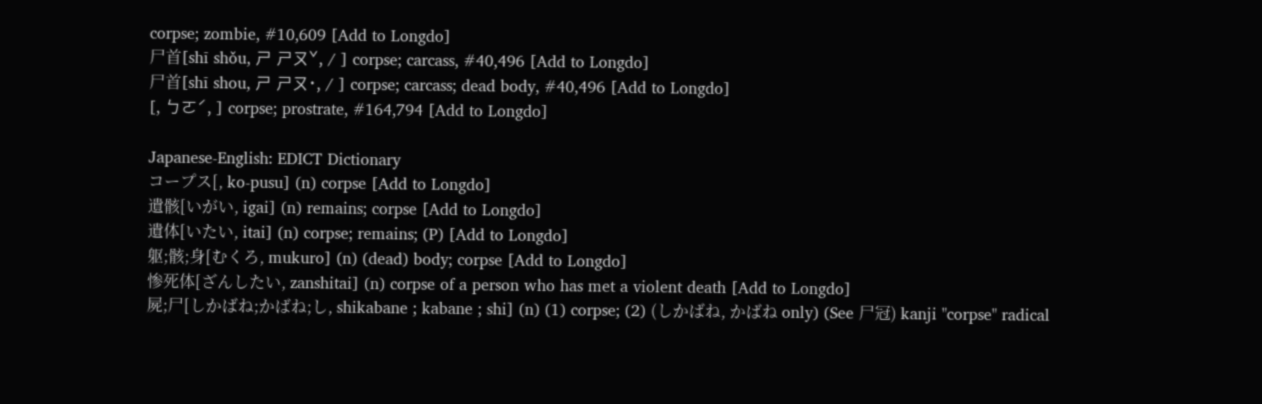corpse; zombie, #10,609 [Add to Longdo]
尸首[shī shǒu, ㄕ ㄕㄡˇ, / ] corpse; carcass, #40,496 [Add to Longdo]
尸首[shī shou, ㄕ ㄕㄡ˙, / ] corpse; carcass; dead body, #40,496 [Add to Longdo]
[, ㄅㄛˊ, ] corpse; prostrate, #164,794 [Add to Longdo]

Japanese-English: EDICT Dictionary
コープス[, ko-pusu] (n) corpse [Add to Longdo]
遺骸[いがい, igai] (n) remains; corpse [Add to Longdo]
遺体[いたい, itai] (n) corpse; remains; (P) [Add to Longdo]
躯;骸;身[むくろ, mukuro] (n) (dead) body; corpse [Add to Longdo]
惨死体[ざんしたい, zanshitai] (n) corpse of a person who has met a violent death [Add to Longdo]
屍;尸[しかばね;かばね;し, shikabane ; kabane ; shi] (n) (1) corpse; (2) (しかばね, かばね only) (See 尸冠) kanji "corpse" radical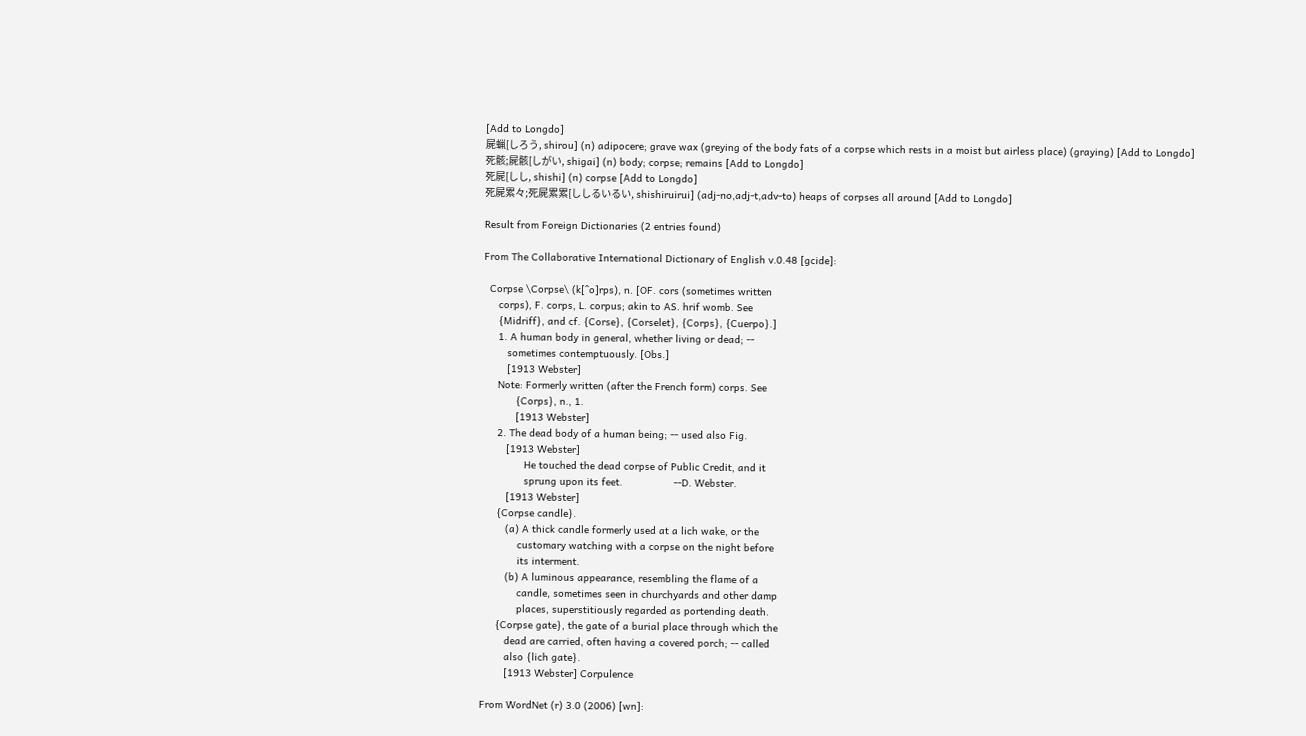[Add to Longdo]
屍蝋[しろう, shirou] (n) adipocere; grave wax (greying of the body fats of a corpse which rests in a moist but airless place) (graying) [Add to Longdo]
死骸;屍骸[しがい, shigai] (n) body; corpse; remains [Add to Longdo]
死屍[しし, shishi] (n) corpse [Add to Longdo]
死屍累々;死屍累累[ししるいるい, shishiruirui] (adj-no,adj-t,adv-to) heaps of corpses all around [Add to Longdo]

Result from Foreign Dictionaries (2 entries found)

From The Collaborative International Dictionary of English v.0.48 [gcide]:

  Corpse \Corpse\ (k[^o]rps), n. [OF. cors (sometimes written
     corps), F. corps, L. corpus; akin to AS. hrif womb. See
     {Midriff}, and cf. {Corse}, {Corselet}, {Corps}, {Cuerpo}.]
     1. A human body in general, whether living or dead; --
        sometimes contemptuously. [Obs.]
        [1913 Webster]
     Note: Formerly written (after the French form) corps. See
           {Corps}, n., 1.
           [1913 Webster]
     2. The dead body of a human being; -- used also Fig.
        [1913 Webster]
              He touched the dead corpse of Public Credit, and it
              sprung upon its feet.                 --D. Webster.
        [1913 Webster]
     {Corpse candle}.
        (a) A thick candle formerly used at a lich wake, or the
            customary watching with a corpse on the night before
            its interment.
        (b) A luminous appearance, resembling the flame of a
            candle, sometimes seen in churchyards and other damp
            places, superstitiously regarded as portending death.
     {Corpse gate}, the gate of a burial place through which the
        dead are carried, often having a covered porch; -- called
        also {lich gate}.
        [1913 Webster] Corpulence

From WordNet (r) 3.0 (2006) [wn]: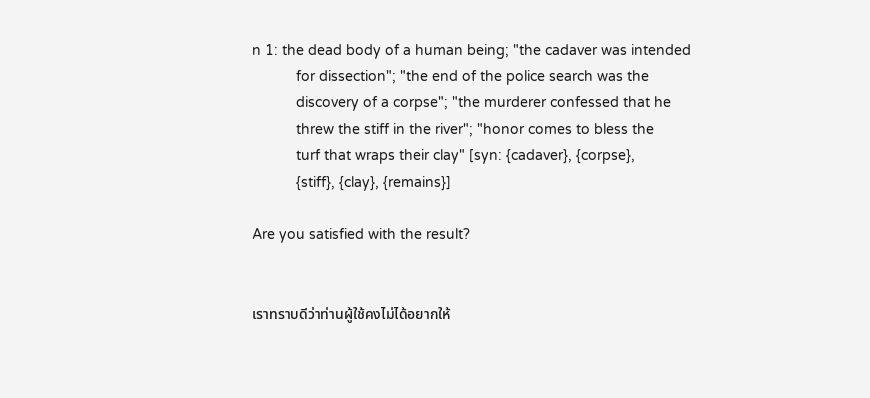n 1: the dead body of a human being; "the cadaver was intended
           for dissection"; "the end of the police search was the
           discovery of a corpse"; "the murderer confessed that he
           threw the stiff in the river"; "honor comes to bless the
           turf that wraps their clay" [syn: {cadaver}, {corpse},
           {stiff}, {clay}, {remains}]

Are you satisfied with the result?


เราทราบดีว่าท่านผู้ใช้คงไม่ได้อยากให้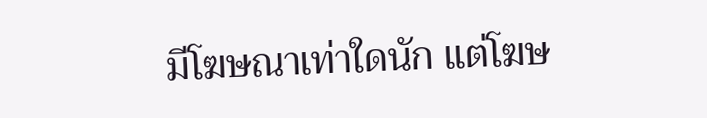มีโฆษณาเท่าใดนัก แต่โฆษ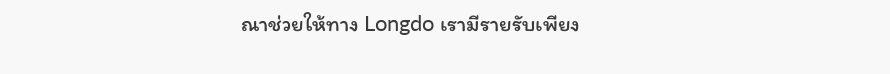ณาช่วยให้ทาง Longdo เรามีรายรับเพียง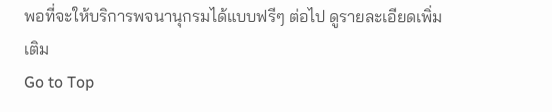พอที่จะให้บริการพจนานุกรมได้แบบฟรีๆ ต่อไป ดูรายละเอียดเพิ่มเติม
Go to Top